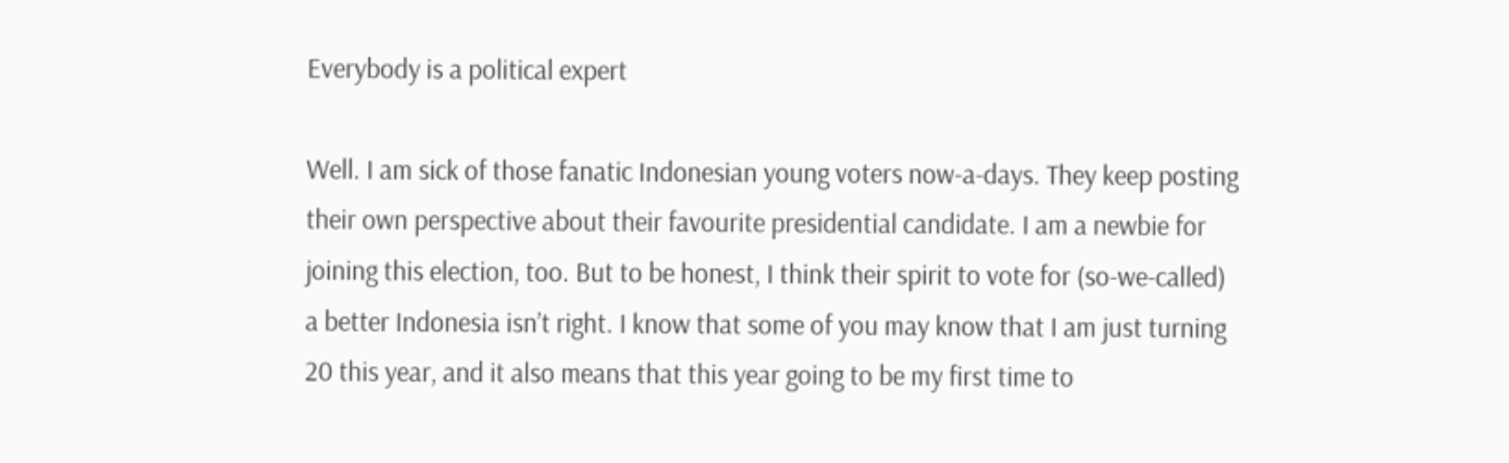Everybody is a political expert

Well. I am sick of those fanatic Indonesian young voters now-a-days. They keep posting their own perspective about their favourite presidential candidate. I am a newbie for joining this election, too. But to be honest, I think their spirit to vote for (so-we-called) a better Indonesia isn’t right. I know that some of you may know that I am just turning 20 this year, and it also means that this year going to be my first time to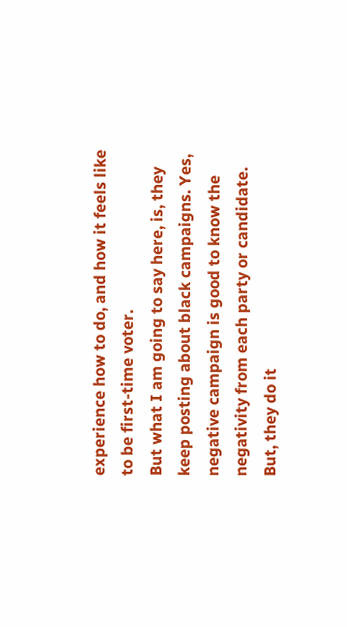experience how to do, and how it feels like to be first-time voter.
But what I am going to say here, is, they keep posting about black campaigns. Yes, negative campaign is good to know the negativity from each party or candidate. But, they do it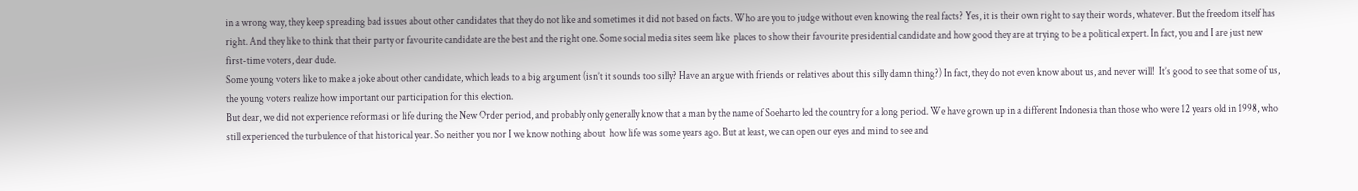in a wrong way, they keep spreading bad issues about other candidates that they do not like and sometimes it did not based on facts. Who are you to judge without even knowing the real facts? Yes, it is their own right to say their words, whatever. But the freedom itself has right. And they like to think that their party or favourite candidate are the best and the right one. Some social media sites seem like  places to show their favourite presidential candidate and how good they are at trying to be a political expert. In fact, you and I are just new first-time voters, dear dude.
Some young voters like to make a joke about other candidate, which leads to a big argument (isn’t it sounds too silly? Have an argue with friends or relatives about this silly damn thing?) In fact, they do not even know about us, and never will!  It’s good to see that some of us, the young voters realize how important our participation for this election.
But dear, we did not experience reformasi or life during the New Order period, and probably only generally know that a man by the name of Soeharto led the country for a long period. We have grown up in a different Indonesia than those who were 12 years old in 1998, who still experienced the turbulence of that historical year. So neither you nor I we know nothing about  how life was some years ago. But at least, we can open our eyes and mind to see and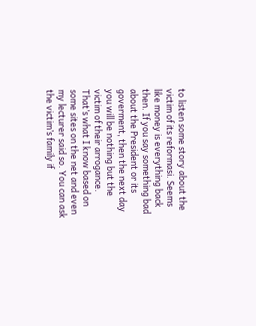to listen some story about the victim of its reformasi. Seems like money is everything back then. If you say something bad about the President or its goverment, then the next day you will be nothing but the victim of their arrogance. That’s what I know based on some sites on the net and even my lecturer said so. You can ask the victim’s family if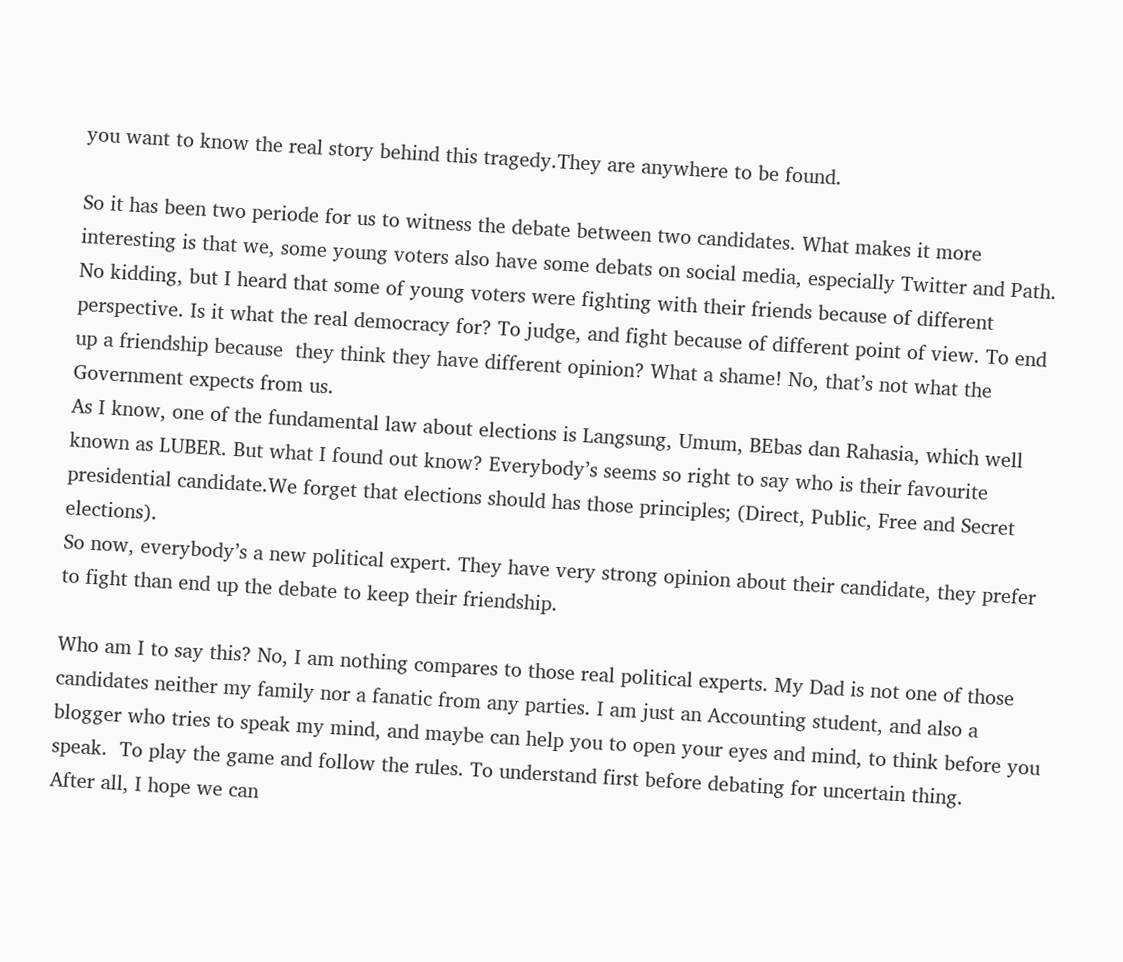you want to know the real story behind this tragedy.They are anywhere to be found.

So it has been two periode for us to witness the debate between two candidates. What makes it more interesting is that we, some young voters also have some debats on social media, especially Twitter and Path. No kidding, but I heard that some of young voters were fighting with their friends because of different perspective. Is it what the real democracy for? To judge, and fight because of different point of view. To end up a friendship because  they think they have different opinion? What a shame! No, that’s not what the Government expects from us.
As I know, one of the fundamental law about elections is Langsung, Umum, BEbas dan Rahasia, which well known as LUBER. But what I found out know? Everybody’s seems so right to say who is their favourite presidential candidate.We forget that elections should has those principles; (Direct, Public, Free and Secret elections).
So now, everybody’s a new political expert. They have very strong opinion about their candidate, they prefer to fight than end up the debate to keep their friendship.

Who am I to say this? No, I am nothing compares to those real political experts. My Dad is not one of those candidates neither my family nor a fanatic from any parties. I am just an Accounting student, and also a  blogger who tries to speak my mind, and maybe can help you to open your eyes and mind, to think before you speak.  To play the game and follow the rules. To understand first before debating for uncertain thing.
After all, I hope we can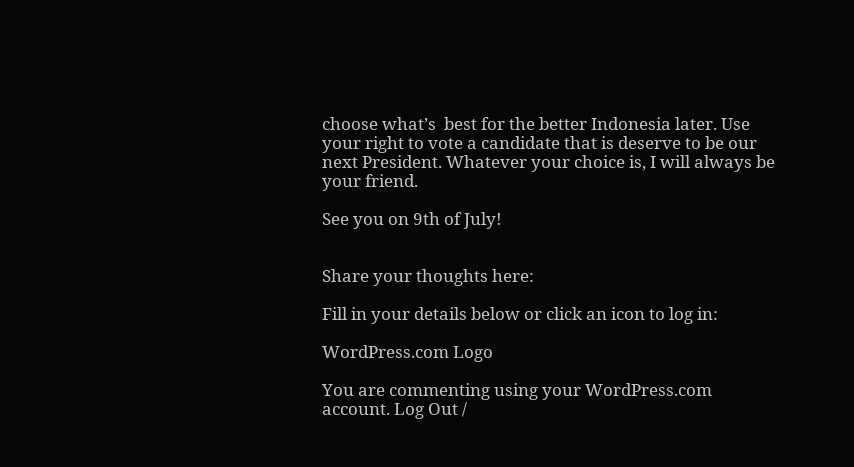choose what’s  best for the better Indonesia later. Use your right to vote a candidate that is deserve to be our next President. Whatever your choice is, I will always be your friend.

See you on 9th of July!


Share your thoughts here:

Fill in your details below or click an icon to log in:

WordPress.com Logo

You are commenting using your WordPress.com account. Log Out /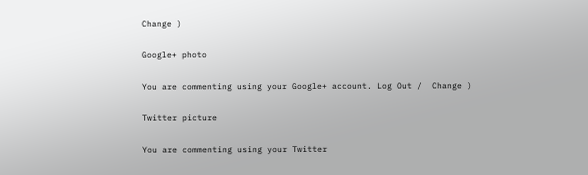Change )

Google+ photo

You are commenting using your Google+ account. Log Out /  Change )

Twitter picture

You are commenting using your Twitter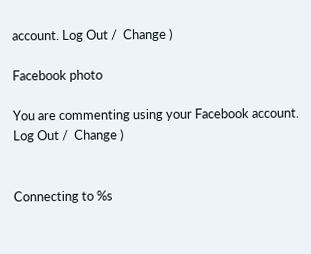account. Log Out /  Change )

Facebook photo

You are commenting using your Facebook account. Log Out /  Change )


Connecting to %s